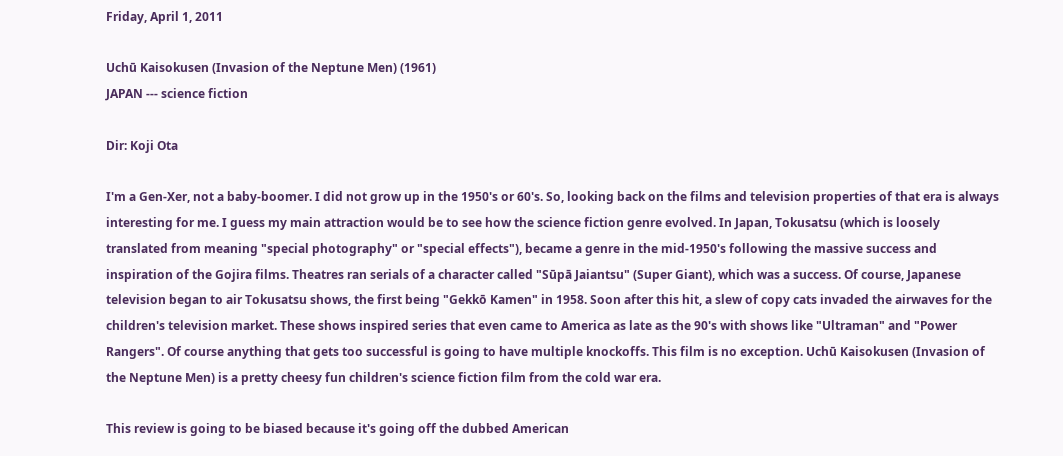Friday, April 1, 2011

Uchū Kaisokusen (Invasion of the Neptune Men) (1961)
JAPAN --- science fiction

Dir: Koji Ota

I'm a Gen-Xer, not a baby-boomer. I did not grow up in the 1950's or 60's. So, looking back on the films and television properties of that era is always interesting for me. I guess my main attraction would be to see how the science fiction genre evolved. In Japan, Tokusatsu (which is loosely translated from meaning "special photography" or "special effects"), became a genre in the mid-1950's following the massive success and inspiration of the Gojira films. Theatres ran serials of a character called "Sūpā Jaiantsu" (Super Giant), which was a success. Of course, Japanese television began to air Tokusatsu shows, the first being "Gekkō Kamen" in 1958. Soon after this hit, a slew of copy cats invaded the airwaves for the children's television market. These shows inspired series that even came to America as late as the 90's with shows like "Ultraman" and "Power Rangers". Of course anything that gets too successful is going to have multiple knockoffs. This film is no exception. Uchū Kaisokusen (Invasion of the Neptune Men) is a pretty cheesy fun children's science fiction film from the cold war era.

This review is going to be biased because it's going off the dubbed American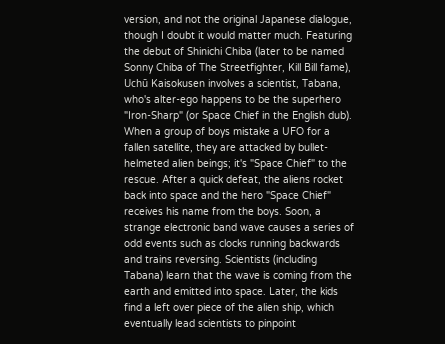version, and not the original Japanese dialogue, though I doubt it would matter much. Featuring the debut of Shinichi Chiba (later to be named Sonny Chiba of The Streetfighter, Kill Bill fame), Uchū Kaisokusen involves a scientist, Tabana, who's alter-ego happens to be the superhero "Iron-Sharp" (or Space Chief in the English dub). When a group of boys mistake a UFO for a fallen satellite, they are attacked by bullet-helmeted alien beings; it's "Space Chief" to the rescue. After a quick defeat, the aliens rocket back into space and the hero "Space Chief" receives his name from the boys. Soon, a strange electronic band wave causes a series of odd events such as clocks running backwards and trains reversing. Scientists (including Tabana) learn that the wave is coming from the earth and emitted into space. Later, the kids find a left over piece of the alien ship, which eventually lead scientists to pinpoint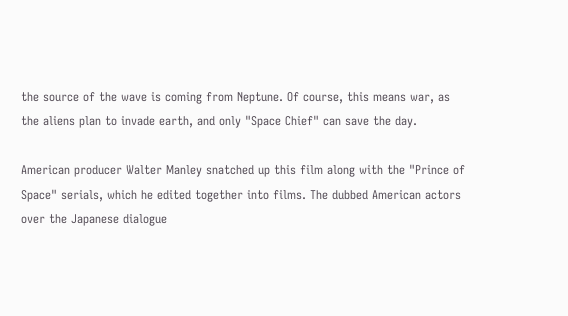the source of the wave is coming from Neptune. Of course, this means war, as the aliens plan to invade earth, and only "Space Chief" can save the day.

American producer Walter Manley snatched up this film along with the "Prince of Space" serials, which he edited together into films. The dubbed American actors over the Japanese dialogue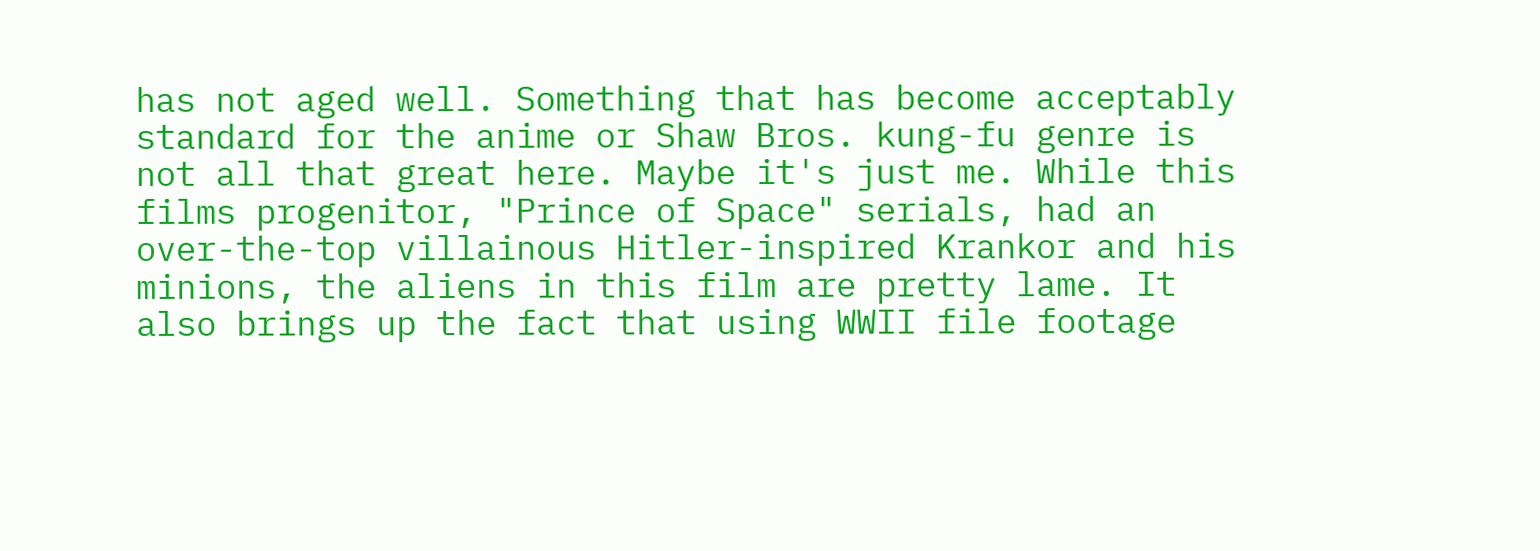has not aged well. Something that has become acceptably standard for the anime or Shaw Bros. kung-fu genre is not all that great here. Maybe it's just me. While this films progenitor, "Prince of Space" serials, had an over-the-top villainous Hitler-inspired Krankor and his minions, the aliens in this film are pretty lame. It also brings up the fact that using WWII file footage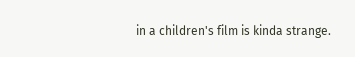in a children's film is kinda strange.